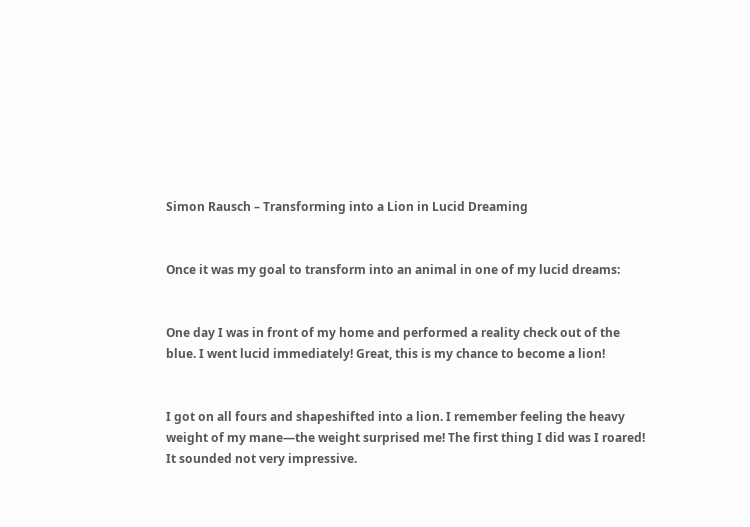Simon Rausch – Transforming into a Lion in Lucid Dreaming


Once it was my goal to transform into an animal in one of my lucid dreams:


One day I was in front of my home and performed a reality check out of the blue. I went lucid immediately! Great, this is my chance to become a lion!


I got on all fours and shapeshifted into a lion. I remember feeling the heavy weight of my mane—the weight surprised me! The first thing I did was I roared! It sounded not very impressive.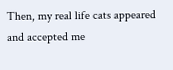Then, my real life cats appeared and accepted me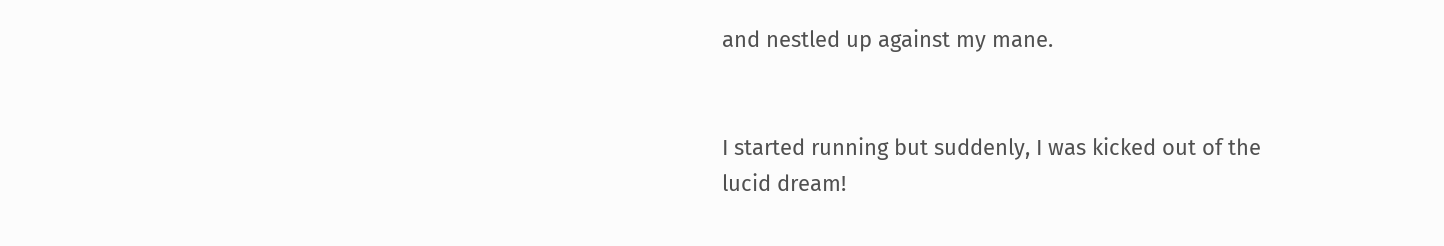and nestled up against my mane.


I started running but suddenly, I was kicked out of the lucid dream!